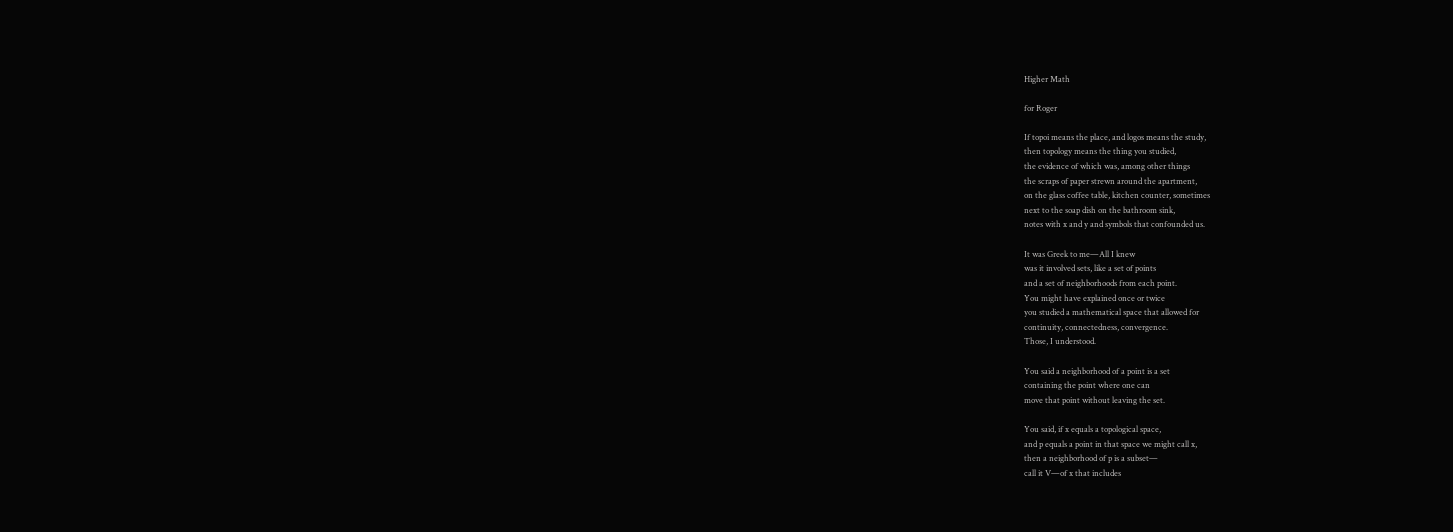Higher Math

for Roger

If topoi means the place, and logos means the study,
then topology means the thing you studied,
the evidence of which was, among other things
the scraps of paper strewn around the apartment,
on the glass coffee table, kitchen counter, sometimes
next to the soap dish on the bathroom sink,
notes with x and y and symbols that confounded us.

It was Greek to me—All I knew
was it involved sets, like a set of points
and a set of neighborhoods from each point.
You might have explained once or twice
you studied a mathematical space that allowed for
continuity, connectedness, convergence.
Those, I understood.

You said a neighborhood of a point is a set
containing the point where one can
move that point without leaving the set.

You said, if x equals a topological space,
and p equals a point in that space we might call x,
then a neighborhood of p is a subset—
call it V—of x that includes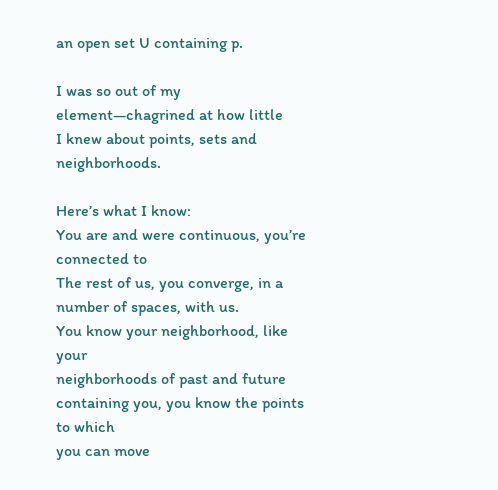an open set U containing p.

I was so out of my element—chagrined at how little
I knew about points, sets and neighborhoods.

Here’s what I know:
You are and were continuous, you’re connected to
The rest of us, you converge, in a number of spaces, with us.
You know your neighborhood, like your
neighborhoods of past and future
containing you, you know the points to which
you can move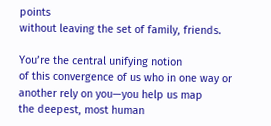points
without leaving the set of family, friends.

You’re the central unifying notion
of this convergence of us who in one way or
another rely on you—you help us map
the deepest, most human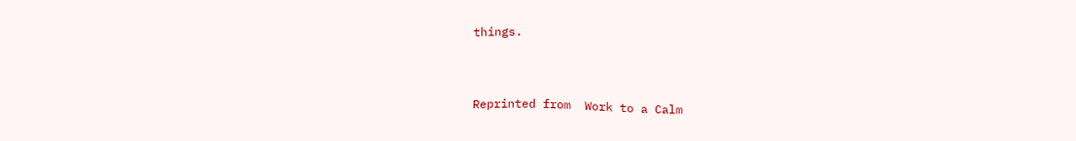things.


Reprinted from  Work to a Calm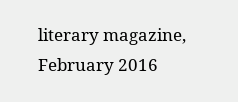literary magazine, February 2016